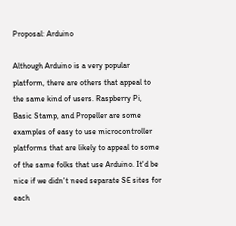Proposal: Arduino

Although Arduino is a very popular platform, there are others that appeal to the same kind of users. Raspberry Pi, Basic Stamp, and Propeller are some examples of easy to use microcontroller platforms that are likely to appeal to some of the same folks that use Arduino. It'd be nice if we didn't need separate SE sites for each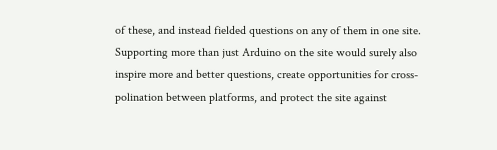of these, and instead fielded questions on any of them in one site. Supporting more than just Arduino on the site would surely also inspire more and better questions, create opportunities for cross-polination between platforms, and protect the site against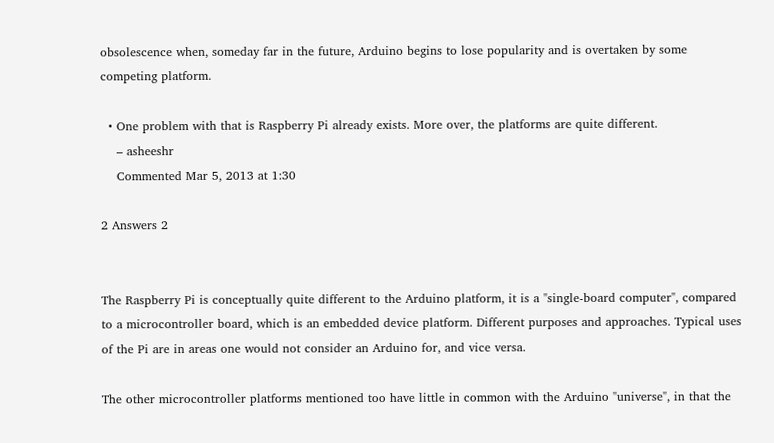obsolescence when, someday far in the future, Arduino begins to lose popularity and is overtaken by some competing platform.

  • One problem with that is Raspberry Pi already exists. More over, the platforms are quite different.
    – asheeshr
    Commented Mar 5, 2013 at 1:30

2 Answers 2


The Raspberry Pi is conceptually quite different to the Arduino platform, it is a "single-board computer", compared to a microcontroller board, which is an embedded device platform. Different purposes and approaches. Typical uses of the Pi are in areas one would not consider an Arduino for, and vice versa.

The other microcontroller platforms mentioned too have little in common with the Arduino "universe", in that the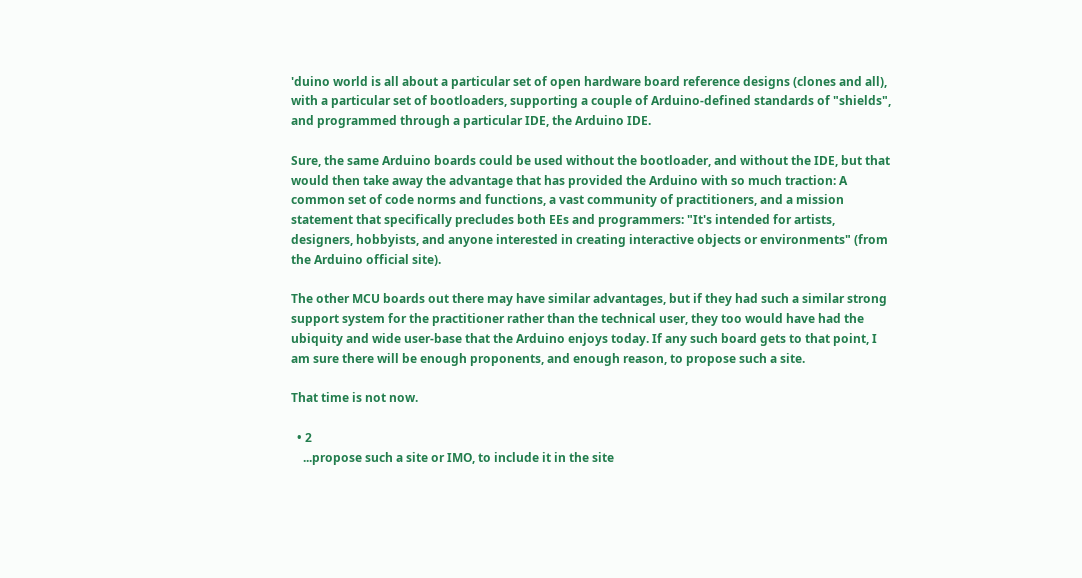'duino world is all about a particular set of open hardware board reference designs (clones and all), with a particular set of bootloaders, supporting a couple of Arduino-defined standards of "shields", and programmed through a particular IDE, the Arduino IDE.

Sure, the same Arduino boards could be used without the bootloader, and without the IDE, but that would then take away the advantage that has provided the Arduino with so much traction: A common set of code norms and functions, a vast community of practitioners, and a mission statement that specifically precludes both EEs and programmers: "It's intended for artists, designers, hobbyists, and anyone interested in creating interactive objects or environments" (from the Arduino official site).

The other MCU boards out there may have similar advantages, but if they had such a similar strong support system for the practitioner rather than the technical user, they too would have had the ubiquity and wide user-base that the Arduino enjoys today. If any such board gets to that point, I am sure there will be enough proponents, and enough reason, to propose such a site.

That time is not now.

  • 2
    ...propose such a site or IMO, to include it in the site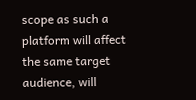scope as such a platform will affect the same target audience, will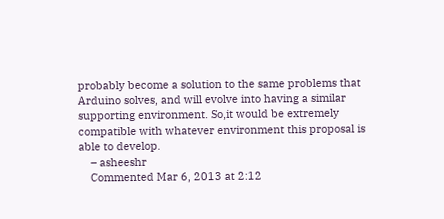probably become a solution to the same problems that Arduino solves, and will evolve into having a similar supporting environment. So,it would be extremely compatible with whatever environment this proposal is able to develop.
    – asheeshr
    Commented Mar 6, 2013 at 2:12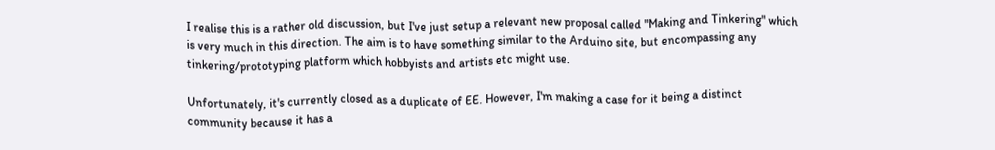I realise this is a rather old discussion, but I've just setup a relevant new proposal called "Making and Tinkering" which is very much in this direction. The aim is to have something similar to the Arduino site, but encompassing any tinkering/prototyping platform which hobbyists and artists etc might use.

Unfortunately, it's currently closed as a duplicate of EE. However, I'm making a case for it being a distinct community because it has a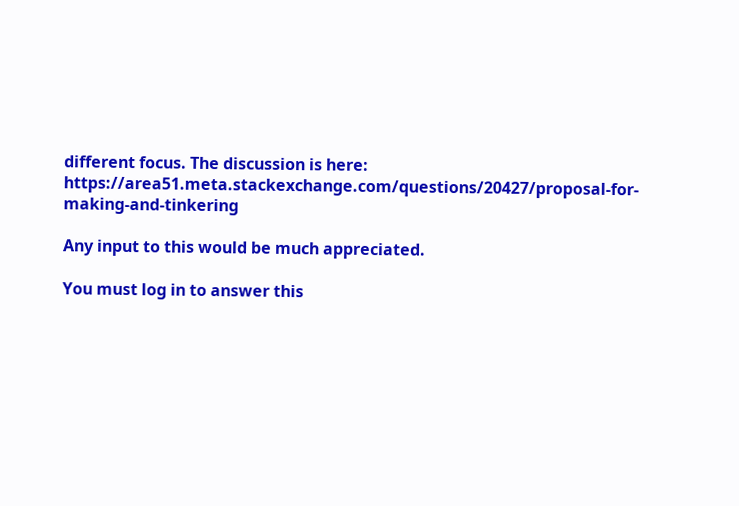different focus. The discussion is here: https://area51.meta.stackexchange.com/questions/20427/proposal-for-making-and-tinkering

Any input to this would be much appreciated.

You must log in to answer this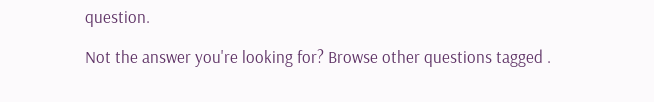question.

Not the answer you're looking for? Browse other questions tagged .